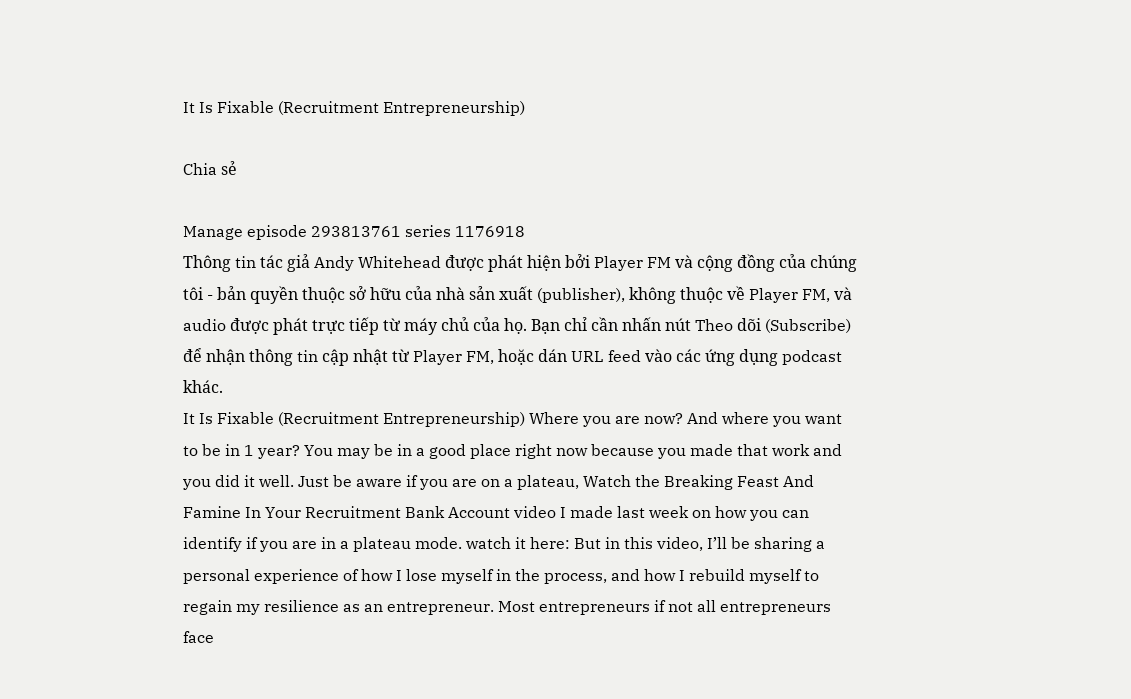It Is Fixable (Recruitment Entrepreneurship)

Chia sẻ

Manage episode 293813761 series 1176918
Thông tin tác giả Andy Whitehead được phát hiện bởi Player FM và cộng đồng của chúng tôi - bản quyền thuộc sở hữu của nhà sản xuất (publisher), không thuộc về Player FM, và audio được phát trực tiếp từ máy chủ của họ. Bạn chỉ cần nhấn nút Theo dõi (Subscribe) để nhận thông tin cập nhật từ Player FM, hoặc dán URL feed vào các ứng dụng podcast khác.
It Is Fixable (Recruitment Entrepreneurship) Where you are now? And where you want to be in 1 year? You may be in a good place right now because you made that work and you did it well. Just be aware if you are on a plateau, Watch the Breaking Feast And Famine In Your Recruitment Bank Account video I made last week on how you can identify if you are in a plateau mode. watch it here: But in this video, I’ll be sharing a personal experience of how I lose myself in the process, and how I rebuild myself to regain my resilience as an entrepreneur. Most entrepreneurs if not all entrepreneurs face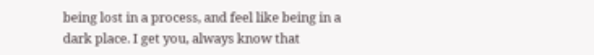being lost in a process, and feel like being in a dark place. I get you, always know that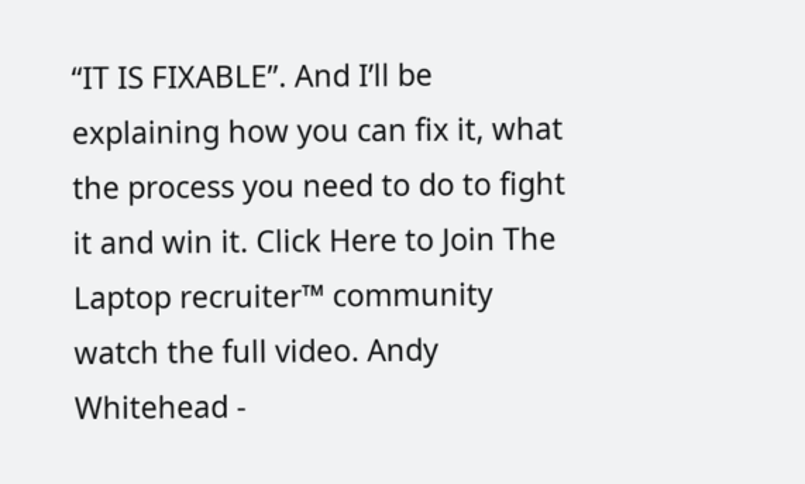“IT IS FIXABLE”. And I’ll be explaining how you can fix it, what the process you need to do to fight it and win it. Click Here to Join The Laptop recruiter™ community watch the full video. Andy Whitehead -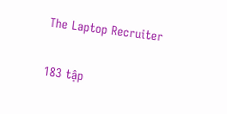The Laptop Recruiter

183 tập